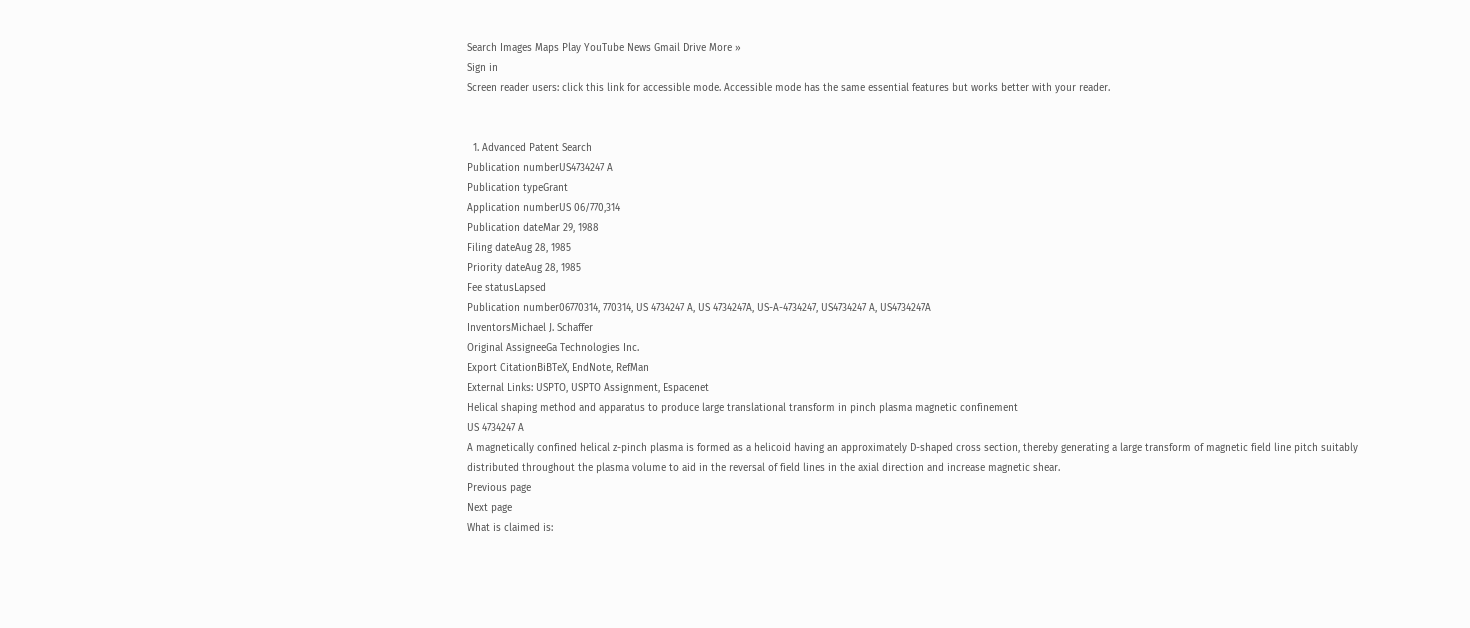Search Images Maps Play YouTube News Gmail Drive More »
Sign in
Screen reader users: click this link for accessible mode. Accessible mode has the same essential features but works better with your reader.


  1. Advanced Patent Search
Publication numberUS4734247 A
Publication typeGrant
Application numberUS 06/770,314
Publication dateMar 29, 1988
Filing dateAug 28, 1985
Priority dateAug 28, 1985
Fee statusLapsed
Publication number06770314, 770314, US 4734247 A, US 4734247A, US-A-4734247, US4734247 A, US4734247A
InventorsMichael J. Schaffer
Original AssigneeGa Technologies Inc.
Export CitationBiBTeX, EndNote, RefMan
External Links: USPTO, USPTO Assignment, Espacenet
Helical shaping method and apparatus to produce large translational transform in pinch plasma magnetic confinement
US 4734247 A
A magnetically confined helical z-pinch plasma is formed as a helicoid having an approximately D-shaped cross section, thereby generating a large transform of magnetic field line pitch suitably distributed throughout the plasma volume to aid in the reversal of field lines in the axial direction and increase magnetic shear.
Previous page
Next page
What is claimed is: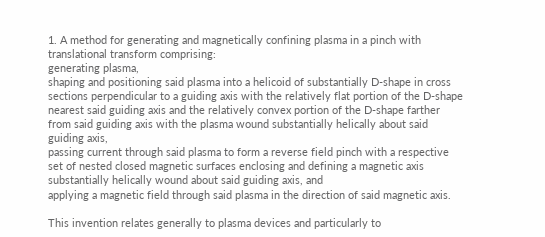1. A method for generating and magnetically confining plasma in a pinch with translational transform comprising:
generating plasma,
shaping and positioning said plasma into a helicoid of substantially D-shape in cross sections perpendicular to a guiding axis with the relatively flat portion of the D-shape nearest said guiding axis and the relatively convex portion of the D-shape farther from said guiding axis with the plasma wound substantially helically about said guiding axis,
passing current through said plasma to form a reverse field pinch with a respective set of nested closed magnetic surfaces enclosing and defining a magnetic axis substantially helically wound about said guiding axis, and
applying a magnetic field through said plasma in the direction of said magnetic axis.

This invention relates generally to plasma devices and particularly to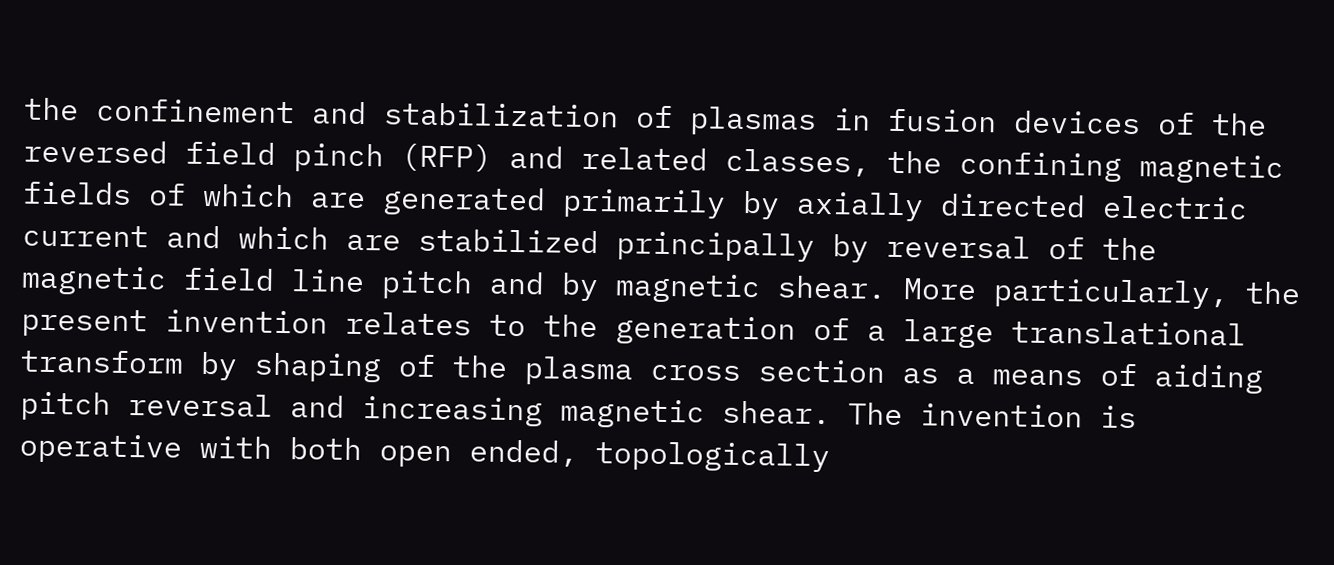the confinement and stabilization of plasmas in fusion devices of the reversed field pinch (RFP) and related classes, the confining magnetic fields of which are generated primarily by axially directed electric current and which are stabilized principally by reversal of the magnetic field line pitch and by magnetic shear. More particularly, the present invention relates to the generation of a large translational transform by shaping of the plasma cross section as a means of aiding pitch reversal and increasing magnetic shear. The invention is operative with both open ended, topologically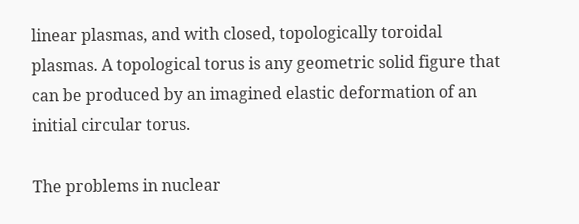linear plasmas, and with closed, topologically toroidal plasmas. A topological torus is any geometric solid figure that can be produced by an imagined elastic deformation of an initial circular torus.

The problems in nuclear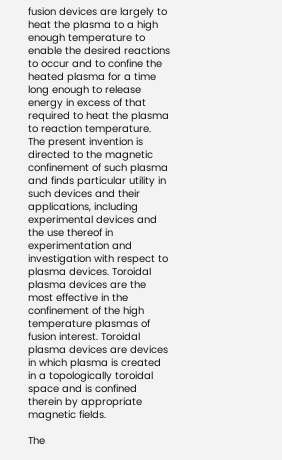fusion devices are largely to heat the plasma to a high enough temperature to enable the desired reactions to occur and to confine the heated plasma for a time long enough to release energy in excess of that required to heat the plasma to reaction temperature. The present invention is directed to the magnetic confinement of such plasma and finds particular utility in such devices and their applications, including experimental devices and the use thereof in experimentation and investigation with respect to plasma devices. Toroidal plasma devices are the most effective in the confinement of the high temperature plasmas of fusion interest. Toroidal plasma devices are devices in which plasma is created in a topologically toroidal space and is confined therein by appropriate magnetic fields.

The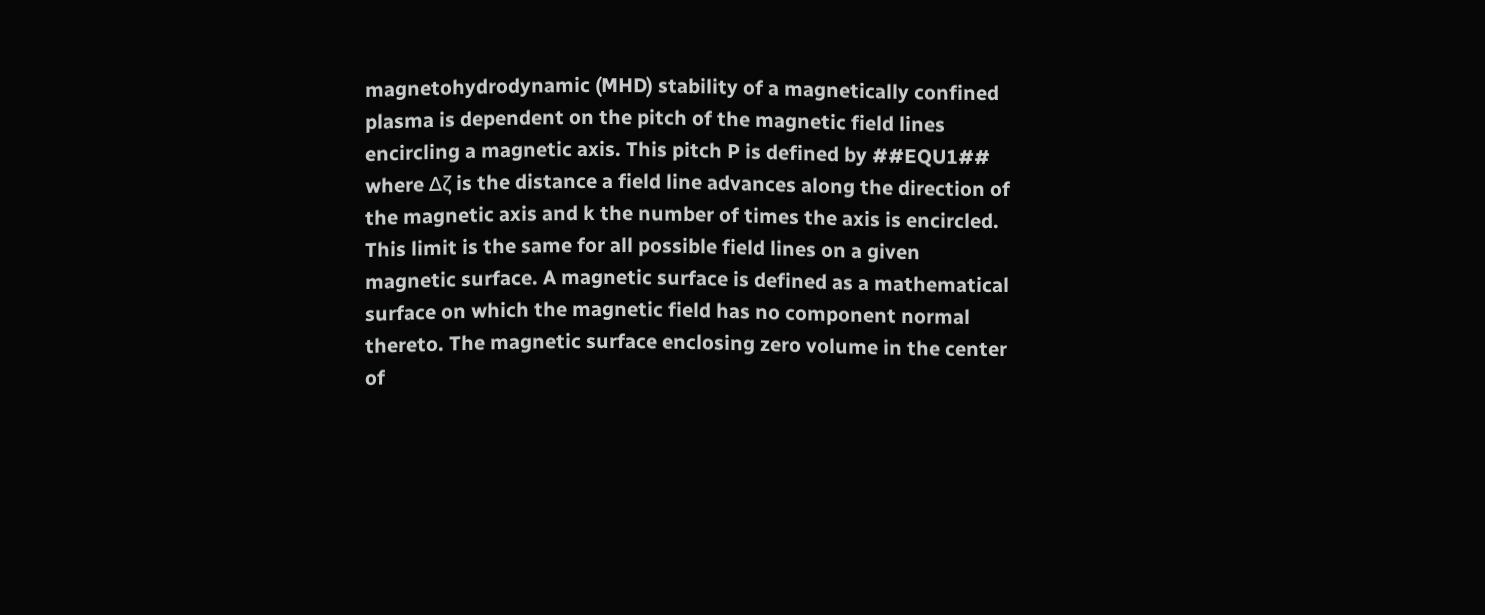magnetohydrodynamic (MHD) stability of a magnetically confined plasma is dependent on the pitch of the magnetic field lines encircling a magnetic axis. This pitch P is defined by ##EQU1## where Δζ is the distance a field line advances along the direction of the magnetic axis and k the number of times the axis is encircled. This limit is the same for all possible field lines on a given magnetic surface. A magnetic surface is defined as a mathematical surface on which the magnetic field has no component normal thereto. The magnetic surface enclosing zero volume in the center of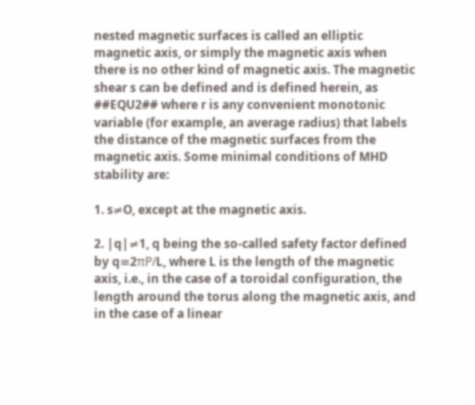nested magnetic surfaces is called an elliptic magnetic axis, or simply the magnetic axis when there is no other kind of magnetic axis. The magnetic shear s can be defined and is defined herein, as ##EQU2## where r is any convenient monotonic variable (for example, an average radius) that labels the distance of the magnetic surfaces from the magnetic axis. Some minimal conditions of MHD stability are:

1. s≠O, except at the magnetic axis.

2. |q|≠1, q being the so-called safety factor defined by q≡2πP/L, where L is the length of the magnetic axis, i.e., in the case of a toroidal configuration, the length around the torus along the magnetic axis, and in the case of a linear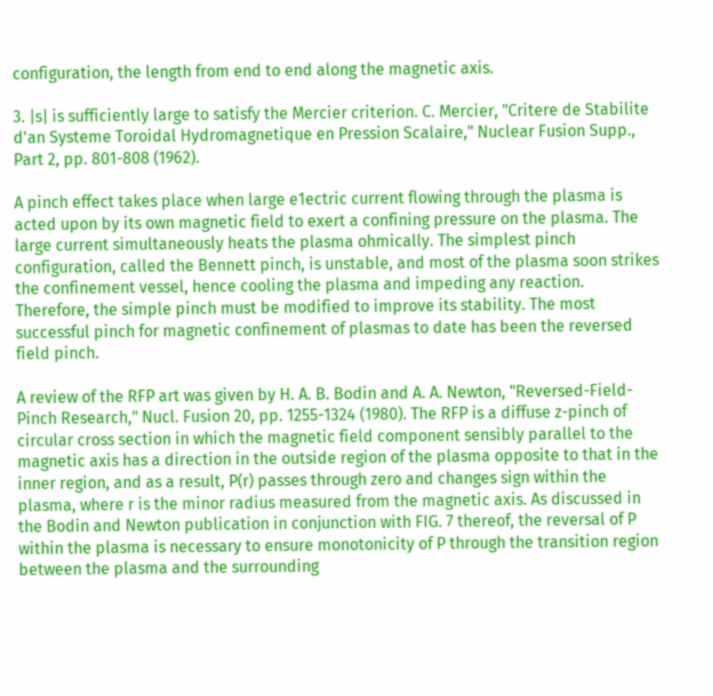configuration, the length from end to end along the magnetic axis.

3. |s| is sufficiently large to satisfy the Mercier criterion. C. Mercier, "Critere de Stabilite d'an Systeme Toroidal Hydromagnetique en Pression Scalaire," Nuclear Fusion Supp., Part 2, pp. 801-808 (1962).

A pinch effect takes place when large e1ectric current flowing through the plasma is acted upon by its own magnetic field to exert a confining pressure on the plasma. The large current simultaneously heats the plasma ohmically. The simplest pinch configuration, called the Bennett pinch, is unstable, and most of the plasma soon strikes the confinement vessel, hence cooling the plasma and impeding any reaction. Therefore, the simple pinch must be modified to improve its stability. The most successful pinch for magnetic confinement of plasmas to date has been the reversed field pinch.

A review of the RFP art was given by H. A. B. Bodin and A. A. Newton, "Reversed-Field-Pinch Research," Nucl. Fusion 20, pp. 1255-1324 (1980). The RFP is a diffuse z-pinch of circular cross section in which the magnetic field component sensibly parallel to the magnetic axis has a direction in the outside region of the plasma opposite to that in the inner region, and as a result, P(r) passes through zero and changes sign within the plasma, where r is the minor radius measured from the magnetic axis. As discussed in the Bodin and Newton publication in conjunction with FIG. 7 thereof, the reversal of P within the plasma is necessary to ensure monotonicity of P through the transition region between the plasma and the surrounding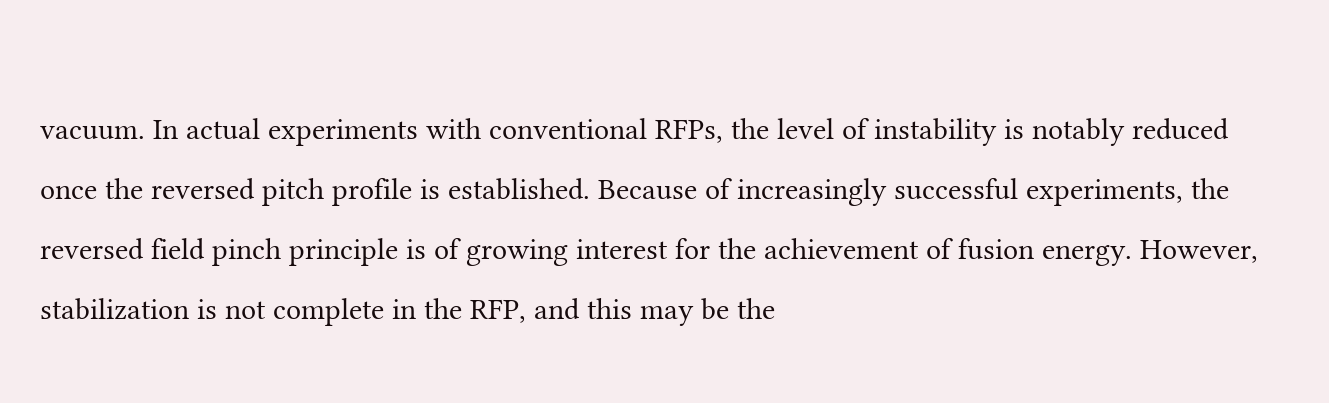vacuum. In actual experiments with conventional RFPs, the level of instability is notably reduced once the reversed pitch profile is established. Because of increasingly successful experiments, the reversed field pinch principle is of growing interest for the achievement of fusion energy. However, stabilization is not complete in the RFP, and this may be the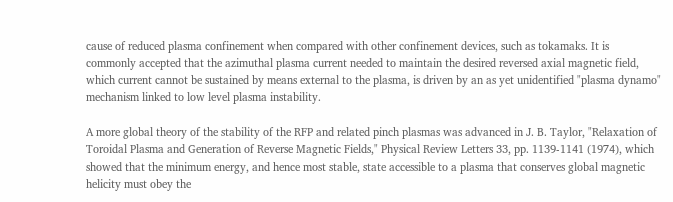cause of reduced plasma confinement when compared with other confinement devices, such as tokamaks. It is commonly accepted that the azimuthal plasma current needed to maintain the desired reversed axial magnetic field, which current cannot be sustained by means external to the plasma, is driven by an as yet unidentified "plasma dynamo" mechanism linked to low level plasma instability.

A more global theory of the stability of the RFP and related pinch plasmas was advanced in J. B. Taylor, "Relaxation of Toroidal Plasma and Generation of Reverse Magnetic Fields," Physical Review Letters 33, pp. 1139-1141 (1974), which showed that the minimum energy, and hence most stable, state accessible to a plasma that conserves global magnetic helicity must obey the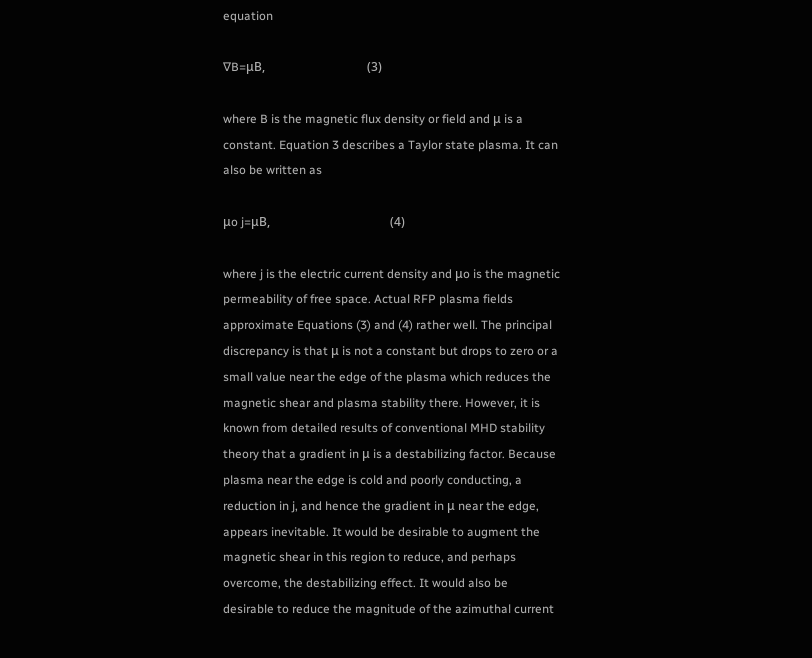equation

∇B=μB,                                  (3)

where B is the magnetic flux density or field and μ is a constant. Equation 3 describes a Taylor state plasma. It can also be written as

μo j=μB,                                        (4)

where j is the electric current density and μo is the magnetic permeability of free space. Actual RFP plasma fields approximate Equations (3) and (4) rather well. The principal discrepancy is that μ is not a constant but drops to zero or a small value near the edge of the plasma which reduces the magnetic shear and plasma stability there. However, it is known from detailed results of conventional MHD stability theory that a gradient in μ is a destabilizing factor. Because plasma near the edge is cold and poorly conducting, a reduction in j, and hence the gradient in μ near the edge, appears inevitable. It would be desirable to augment the magnetic shear in this region to reduce, and perhaps overcome, the destabilizing effect. It would also be desirable to reduce the magnitude of the azimuthal current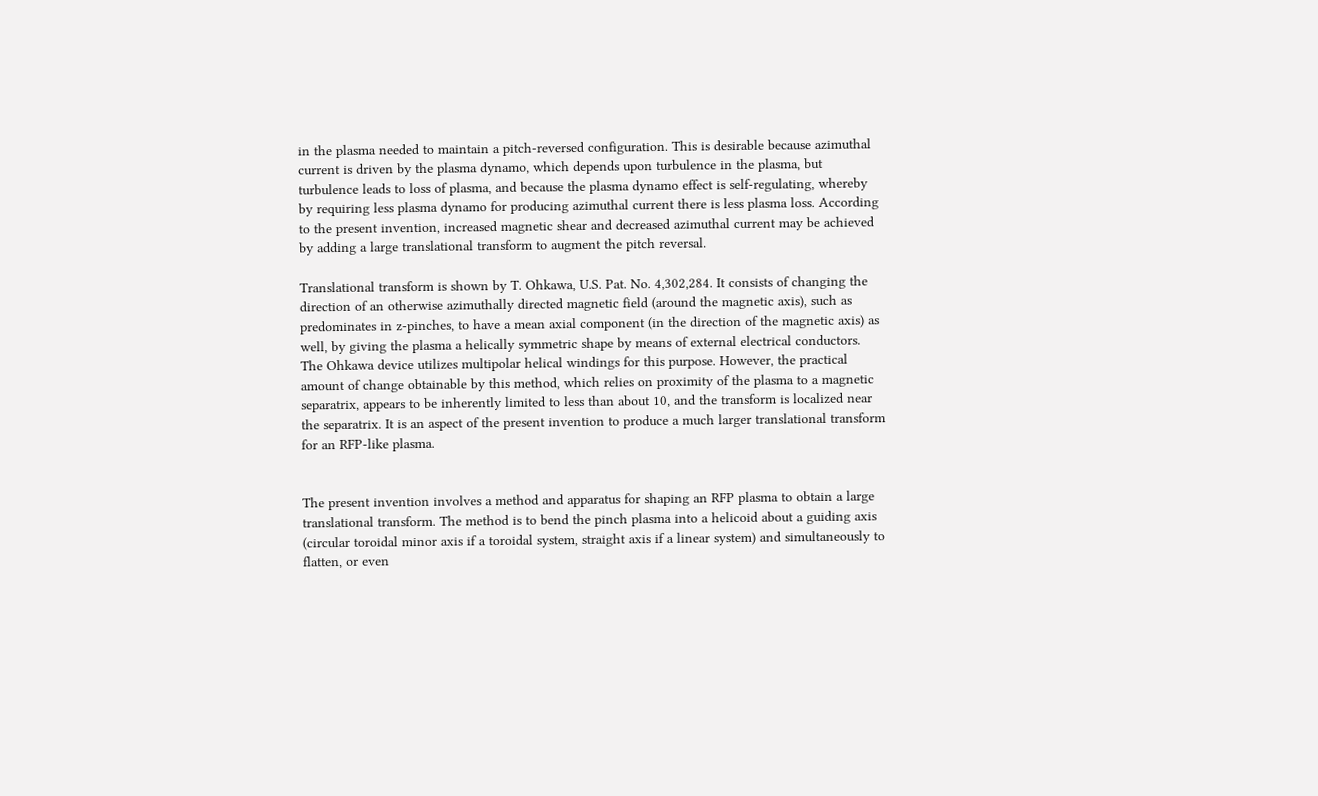in the plasma needed to maintain a pitch-reversed configuration. This is desirable because azimuthal current is driven by the plasma dynamo, which depends upon turbulence in the plasma, but turbulence leads to loss of plasma, and because the plasma dynamo effect is self-regulating, whereby by requiring less plasma dynamo for producing azimuthal current there is less plasma loss. According to the present invention, increased magnetic shear and decreased azimuthal current may be achieved by adding a large translational transform to augment the pitch reversal.

Translational transform is shown by T. Ohkawa, U.S. Pat. No. 4,302,284. It consists of changing the direction of an otherwise azimuthally directed magnetic field (around the magnetic axis), such as predominates in z-pinches, to have a mean axial component (in the direction of the magnetic axis) as well, by giving the plasma a helically symmetric shape by means of external electrical conductors. The Ohkawa device utilizes multipolar helical windings for this purpose. However, the practical amount of change obtainable by this method, which relies on proximity of the plasma to a magnetic separatrix, appears to be inherently limited to less than about 10, and the transform is localized near the separatrix. It is an aspect of the present invention to produce a much larger translational transform for an RFP-like plasma.


The present invention involves a method and apparatus for shaping an RFP plasma to obtain a large translational transform. The method is to bend the pinch plasma into a helicoid about a guiding axis (circular toroidal minor axis if a toroidal system, straight axis if a linear system) and simultaneously to flatten, or even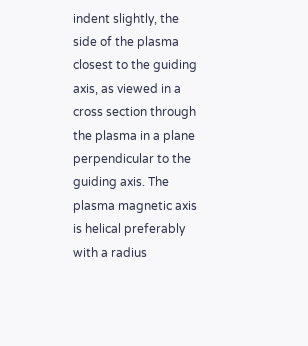indent slightly, the side of the plasma closest to the guiding axis, as viewed in a cross section through the plasma in a plane perpendicular to the guiding axis. The plasma magnetic axis is helical preferably with a radius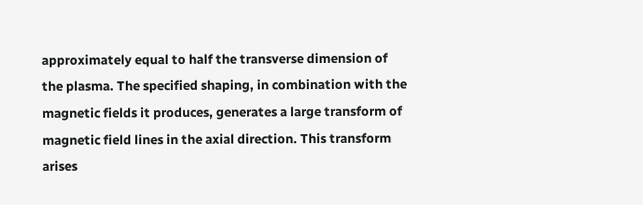approximately equal to half the transverse dimension of the plasma. The specified shaping, in combination with the magnetic fields it produces, generates a large transform of magnetic field lines in the axial direction. This transform arises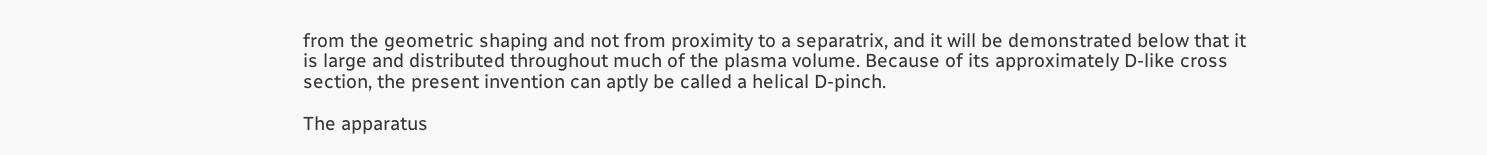from the geometric shaping and not from proximity to a separatrix, and it will be demonstrated below that it is large and distributed throughout much of the plasma volume. Because of its approximately D-like cross section, the present invention can aptly be called a helical D-pinch.

The apparatus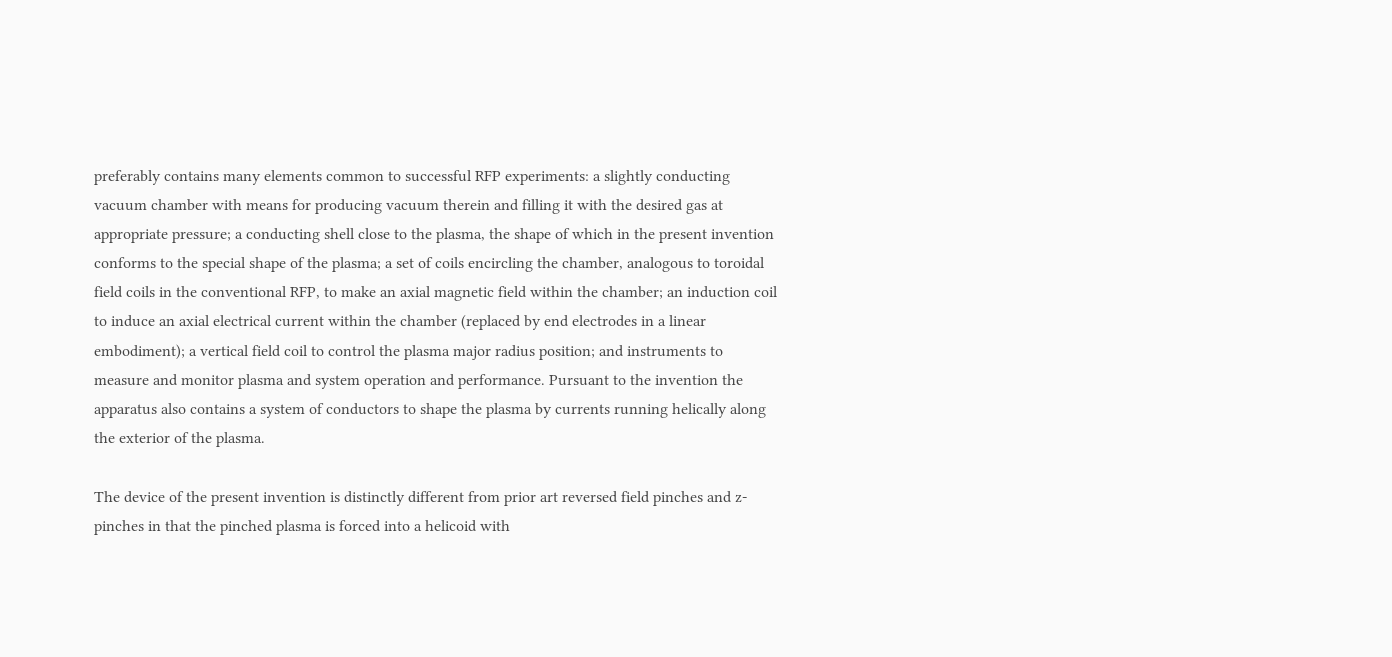preferably contains many elements common to successful RFP experiments: a slightly conducting vacuum chamber with means for producing vacuum therein and filling it with the desired gas at appropriate pressure; a conducting shell close to the plasma, the shape of which in the present invention conforms to the special shape of the plasma; a set of coils encircling the chamber, analogous to toroidal field coils in the conventional RFP, to make an axial magnetic field within the chamber; an induction coil to induce an axial electrical current within the chamber (replaced by end electrodes in a linear embodiment); a vertical field coil to control the plasma major radius position; and instruments to measure and monitor plasma and system operation and performance. Pursuant to the invention the apparatus also contains a system of conductors to shape the plasma by currents running helically along the exterior of the plasma.

The device of the present invention is distinctly different from prior art reversed field pinches and z-pinches in that the pinched plasma is forced into a helicoid with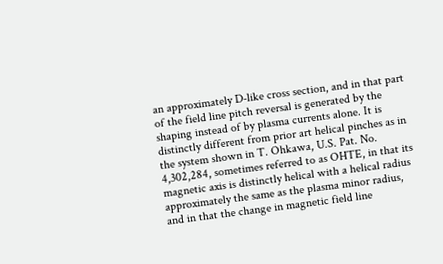an approximately D-like cross section, and in that part of the field line pitch reversal is generated by the shaping instead of by plasma currents alone. It is distinctly different from prior art helical pinches as in the system shown in T. Ohkawa, U.S. Pat. No. 4,302,284, sometimes referred to as OHTE, in that its magnetic axis is distinctly helical with a helical radius approximately the same as the plasma minor radius, and in that the change in magnetic field line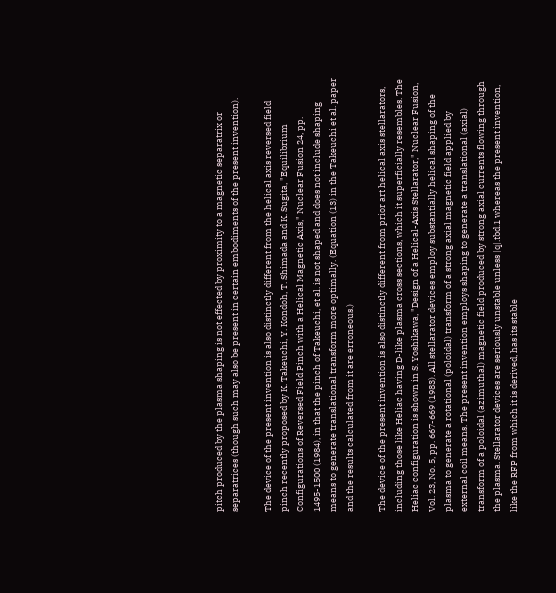pitch produced by the plasma shaping is not effected by proximity to a magnetic separatrix or separatrices (though such may also be present in certain embodiments of the present invention).

The device of the present invention is also distinctly different from the helical axis reversed field pinch recently proposed by K. Takeuchi, Y. Kondoh, T. Shimada and K. Sugita, "Equilibrium Configurations of Reversed Field Pinch with a Helical Magnetic Axis," Nuclear Fusion 24, pp. 1495-1500 (1984), in that the pinch of Takeuchi, et al. is not shaped and does not include shaping means to generate translational transform more optimally. (Equation (13) in the Takeuchi et al. paper and the results calculated from it are erroneous.)

The device of the present invention is also distinctly different from prior art helical axis stellarators, including those like Heliac having D-like plasma cross sections, which it superficially resembles. The Heliac configuration is shown in S. Yoshikawa, "Design of a Helical-Axis Stellarator," Nuclear Fusion, Vol. 23, No. 5, pp. 667-669 (1983). All stellarator devices employ substantially helical shaping of the plasma to generate a rotational (poloidal) transform of a strong axial magnetic field applied by external coil means. The present invention employs shaping to generate a translational (axial) transform of a poloidal (azimuthal) magnetic field produced by strong axial currents flowing through the plasma. Stellarator devices are seriously unstable unless |q|.tbd.1 whereas the present invention, like the RFP from which it is derived, has its stable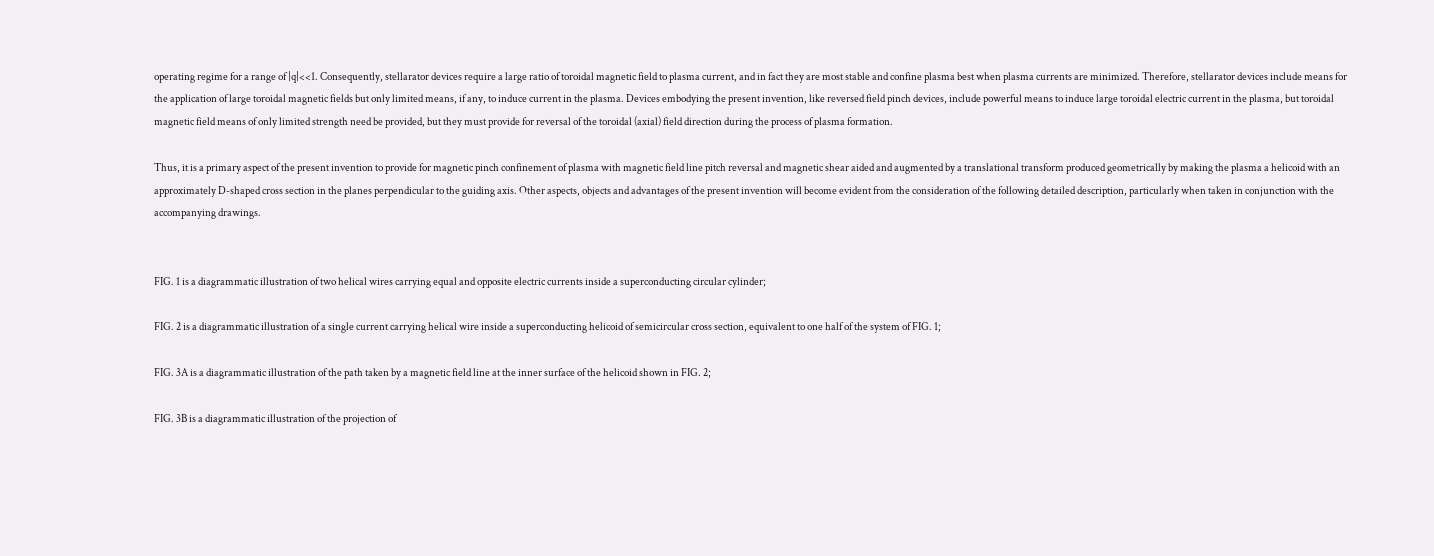operating regime for a range of |q|<<1. Consequently, stellarator devices require a large ratio of toroidal magnetic field to plasma current, and in fact they are most stable and confine plasma best when plasma currents are minimized. Therefore, stellarator devices include means for the application of large toroidal magnetic fields but only limited means, if any, to induce current in the plasma. Devices embodying the present invention, like reversed field pinch devices, include powerful means to induce large toroidal electric current in the plasma, but toroidal magnetic field means of only limited strength need be provided, but they must provide for reversal of the toroidal (axial) field direction during the process of plasma formation.

Thus, it is a primary aspect of the present invention to provide for magnetic pinch confinement of plasma with magnetic field line pitch reversal and magnetic shear aided and augmented by a translational transform produced geometrically by making the plasma a helicoid with an approximately D-shaped cross section in the planes perpendicular to the guiding axis. Other aspects, objects and advantages of the present invention will become evident from the consideration of the following detailed description, particularly when taken in conjunction with the accompanying drawings.


FIG. 1 is a diagrammatic illustration of two helical wires carrying equal and opposite electric currents inside a superconducting circular cylinder;

FIG. 2 is a diagrammatic illustration of a single current carrying helical wire inside a superconducting helicoid of semicircular cross section, equivalent to one half of the system of FIG. 1;

FIG. 3A is a diagrammatic illustration of the path taken by a magnetic field line at the inner surface of the helicoid shown in FIG. 2;

FIG. 3B is a diagrammatic illustration of the projection of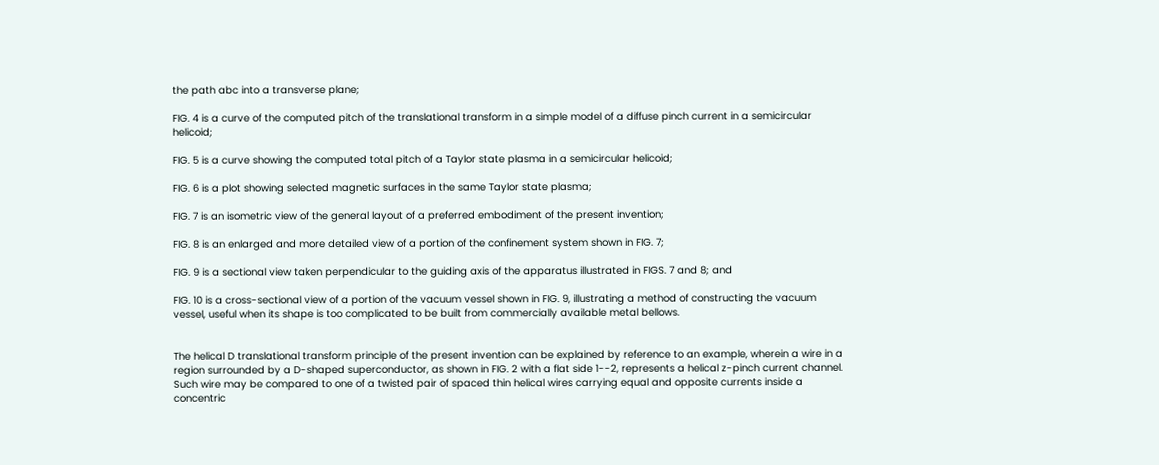the path abc into a transverse plane;

FIG. 4 is a curve of the computed pitch of the translational transform in a simple model of a diffuse pinch current in a semicircular helicoid;

FIG. 5 is a curve showing the computed total pitch of a Taylor state plasma in a semicircular helicoid;

FIG. 6 is a plot showing selected magnetic surfaces in the same Taylor state plasma;

FIG. 7 is an isometric view of the general layout of a preferred embodiment of the present invention;

FIG. 8 is an enlarged and more detailed view of a portion of the confinement system shown in FIG. 7;

FIG. 9 is a sectional view taken perpendicular to the guiding axis of the apparatus illustrated in FIGS. 7 and 8; and

FIG. 10 is a cross-sectional view of a portion of the vacuum vessel shown in FIG. 9, illustrating a method of constructing the vacuum vessel, useful when its shape is too complicated to be built from commercially available metal bellows.


The helical D translational transform principle of the present invention can be explained by reference to an example, wherein a wire in a region surrounded by a D-shaped superconductor, as shown in FIG. 2 with a flat side 1--2, represents a helical z-pinch current channel. Such wire may be compared to one of a twisted pair of spaced thin helical wires carrying equal and opposite currents inside a concentric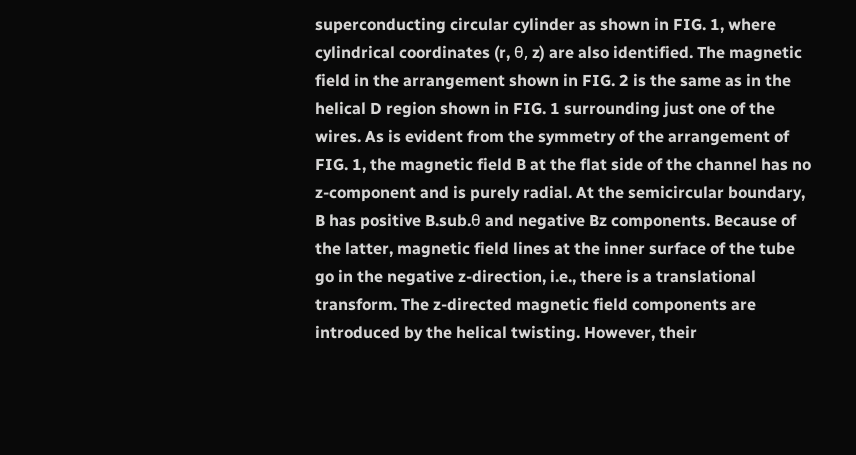superconducting circular cylinder as shown in FIG. 1, where cylindrical coordinates (r, θ, z) are also identified. The magnetic field in the arrangement shown in FIG. 2 is the same as in the helical D region shown in FIG. 1 surrounding just one of the wires. As is evident from the symmetry of the arrangement of FIG. 1, the magnetic field B at the flat side of the channel has no z-component and is purely radial. At the semicircular boundary, B has positive B.sub.θ and negative Bz components. Because of the latter, magnetic field lines at the inner surface of the tube go in the negative z-direction, i.e., there is a translational transform. The z-directed magnetic field components are introduced by the helical twisting. However, their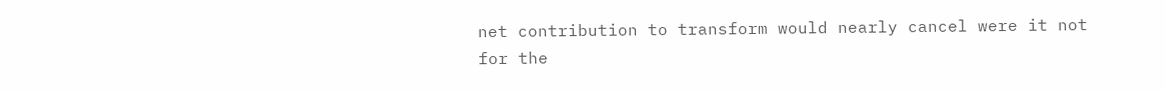net contribution to transform would nearly cancel were it not for the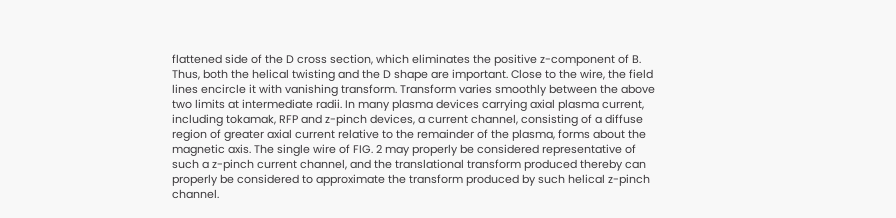flattened side of the D cross section, which eliminates the positive z-component of B. Thus, both the helical twisting and the D shape are important. Close to the wire, the field lines encircle it with vanishing transform. Transform varies smoothly between the above two limits at intermediate radii. In many plasma devices carrying axial plasma current, including tokamak, RFP and z-pinch devices, a current channel, consisting of a diffuse region of greater axial current relative to the remainder of the plasma, forms about the magnetic axis. The single wire of FIG. 2 may properly be considered representative of such a z-pinch current channel, and the translational transform produced thereby can properly be considered to approximate the transform produced by such helical z-pinch channel.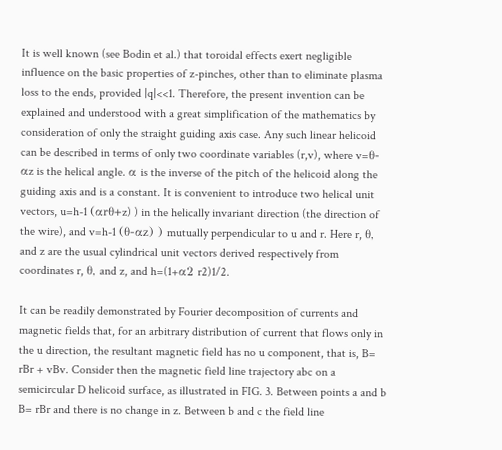It is well known (see Bodin et al.) that toroidal effects exert negligible influence on the basic properties of z-pinches, other than to eliminate plasma loss to the ends, provided |q|<<1. Therefore, the present invention can be explained and understood with a great simplification of the mathematics by consideration of only the straight guiding axis case. Any such linear helicoid can be described in terms of only two coordinate variables (r,v), where v=θ-αz is the helical angle. α is the inverse of the pitch of the helicoid along the guiding axis and is a constant. It is convenient to introduce two helical unit vectors, u=h-1 (αrθ+z) ) in the helically invariant direction (the direction of the wire), and v=h-1 (θ-αz) ) mutually perpendicular to u and r. Here r, θ, and z are the usual cylindrical unit vectors derived respectively from coordinates r, θ, and z, and h=(1+α2 r2)1/2.

It can be readily demonstrated by Fourier decomposition of currents and magnetic fields that, for an arbitrary distribution of current that flows only in the u direction, the resultant magnetic field has no u component, that is, B= rBr + vBv. Consider then the magnetic field line trajectory abc on a semicircular D helicoid surface, as illustrated in FIG. 3. Between points a and b B= rBr and there is no change in z. Between b and c the field line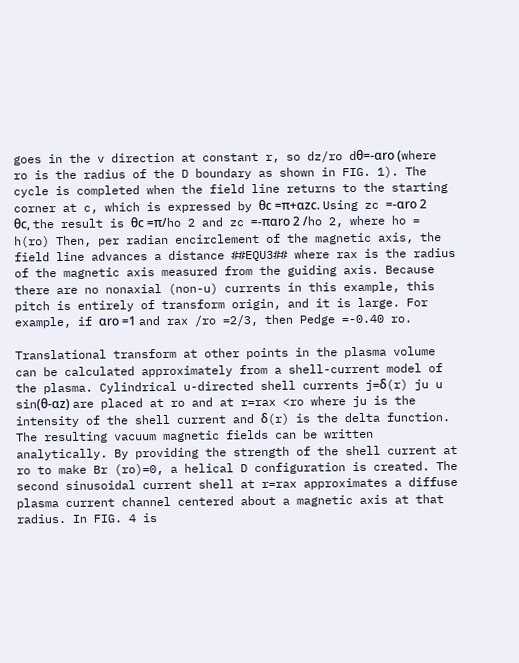goes in the v direction at constant r, so dz/ro dθ=-αro (where ro is the radius of the D boundary as shown in FIG. 1). The cycle is completed when the field line returns to the starting corner at c, which is expressed by θc =π+αzc. Using zc =-αro 2 θc, the result is θc =π/ho 2 and zc =-παro 2 /ho 2, where ho = h(ro) Then, per radian encirclement of the magnetic axis, the field line advances a distance ##EQU3## where rax is the radius of the magnetic axis measured from the guiding axis. Because there are no nonaxial (non-u) currents in this example, this pitch is entirely of transform origin, and it is large. For example, if αro =1 and rax /ro =2/3, then Pedge =-0.40 ro.

Translational transform at other points in the plasma volume can be calculated approximately from a shell-current model of the plasma. Cylindrical u-directed shell currents j=δ(r) ju u sin(θ-αz) are placed at ro and at r=rax <ro where ju is the intensity of the shell current and δ(r) is the delta function. The resulting vacuum magnetic fields can be written analytically. By providing the strength of the shell current at ro to make Br (ro)=0, a helical D configuration is created. The second sinusoidal current shell at r=rax approximates a diffuse plasma current channel centered about a magnetic axis at that radius. In FIG. 4 is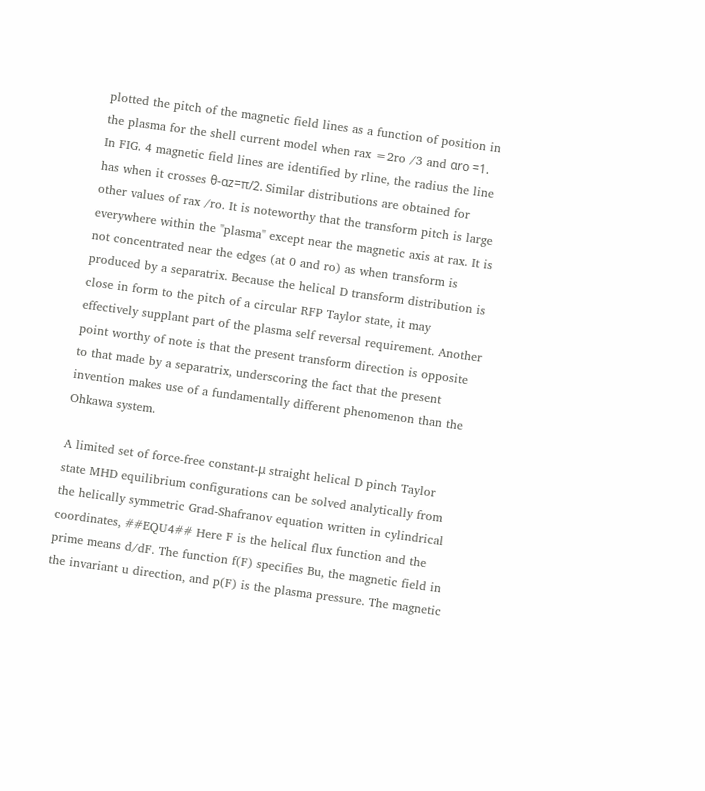plotted the pitch of the magnetic field lines as a function of position in the plasma for the shell current model when rax =2ro /3 and αro =1. In FIG. 4 magnetic field lines are identified by rline, the radius the line has when it crosses θ-αz=π/2. Similar distributions are obtained for other values of rax /ro. It is noteworthy that the transform pitch is large everywhere within the "plasma" except near the magnetic axis at rax. It is not concentrated near the edges (at 0 and ro) as when transform is produced by a separatrix. Because the helical D transform distribution is close in form to the pitch of a circular RFP Taylor state, it may effectively supplant part of the plasma self reversal requirement. Another point worthy of note is that the present transform direction is opposite to that made by a separatrix, underscoring the fact that the present invention makes use of a fundamentally different phenomenon than the Ohkawa system.

A limited set of force-free constant-μ straight helical D pinch Taylor state MHD equilibrium configurations can be solved analytically from the helically symmetric Grad-Shafranov equation written in cylindrical coordinates, ##EQU4## Here F is the helical flux function and the prime means d/dF. The function f(F) specifies Bu, the magnetic field in the invariant u direction, and p(F) is the plasma pressure. The magnetic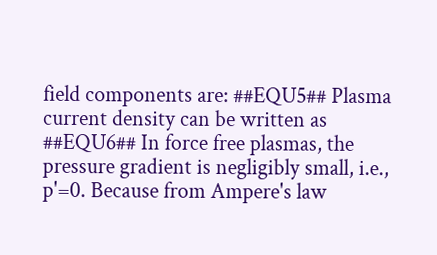field components are: ##EQU5## Plasma current density can be written as ##EQU6## In force free plasmas, the pressure gradient is negligibly small, i.e., p'=0. Because from Ampere's law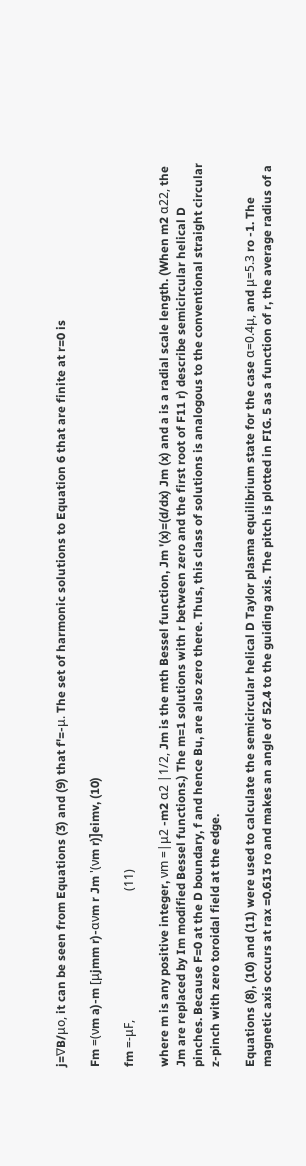j=∇B/μo, it can be seen from Equations (3) and (9) that f'=-μ. The set of harmonic solutions to Equation 6 that are finite at r=0 is

Fm =(νm a)-m [μjmm r)-ανm r Jm '(νm r)]eimv, (10)

fm =-μF,                                           (11)

where m is any positive integer, νm =|μ2 -m2 α2 |1/2, Jm is the mth Bessel function, Jm '(x)=(d/dx) Jm (x) and a is a radial scale length. (When m2 α22, the Jm are replaced by Im modified Bessel functions.) The m=1 solutions with r between zero and the first root of F11 r) describe semicircular helical D pinches. Because F=0 at the D boundary, f and hence Bu, are also zero there. Thus, this class of solutions is analogous to the conventional straight circular z-pinch with zero toroidal field at the edge.

Equations (8), (10) and (11) were used to calculate the semicircular helical D Taylor plasma equilibrium state for the case α=0.4μ, and μ=5.3 ro -1. The magnetic axis occurs at rax =0.613 ro and makes an angle of 52.4 to the guiding axis. The pitch is plotted in FIG. 5 as a function of r, the average radius of a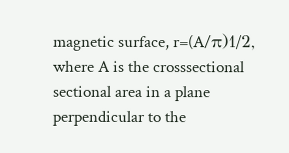magnetic surface, r=(A/π)1/2, where A is the crosssectional sectional area in a plane perpendicular to the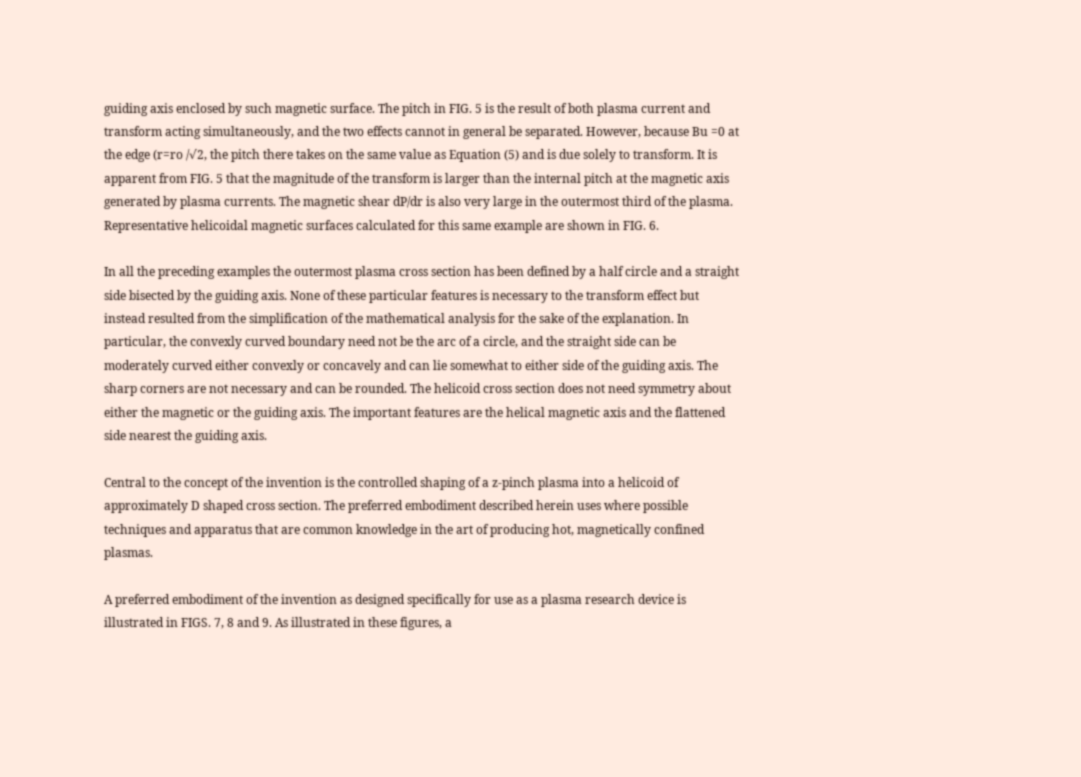guiding axis enclosed by such magnetic surface. The pitch in FIG. 5 is the result of both plasma current and transform acting simultaneously, and the two effects cannot in general be separated. However, because Bu =0 at the edge (r=ro /√2, the pitch there takes on the same value as Equation (5) and is due solely to transform. It is apparent from FIG. 5 that the magnitude of the transform is larger than the internal pitch at the magnetic axis generated by plasma currents. The magnetic shear dP/dr is also very large in the outermost third of the plasma. Representative helicoidal magnetic surfaces calculated for this same example are shown in FIG. 6.

In all the preceding examples the outermost plasma cross section has been defined by a half circle and a straight side bisected by the guiding axis. None of these particular features is necessary to the transform effect but instead resulted from the simplification of the mathematical analysis for the sake of the explanation. In particular, the convexly curved boundary need not be the arc of a circle, and the straight side can be moderately curved either convexly or concavely and can lie somewhat to either side of the guiding axis. The sharp corners are not necessary and can be rounded. The helicoid cross section does not need symmetry about either the magnetic or the guiding axis. The important features are the helical magnetic axis and the flattened side nearest the guiding axis.

Central to the concept of the invention is the controlled shaping of a z-pinch plasma into a helicoid of approximately D shaped cross section. The preferred embodiment described herein uses where possible techniques and apparatus that are common knowledge in the art of producing hot, magnetically confined plasmas.

A preferred embodiment of the invention as designed specifically for use as a plasma research device is illustrated in FIGS. 7, 8 and 9. As illustrated in these figures, a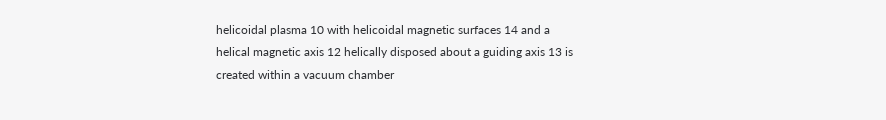helicoidal plasma 10 with helicoidal magnetic surfaces 14 and a helical magnetic axis 12 helically disposed about a guiding axis 13 is created within a vacuum chamber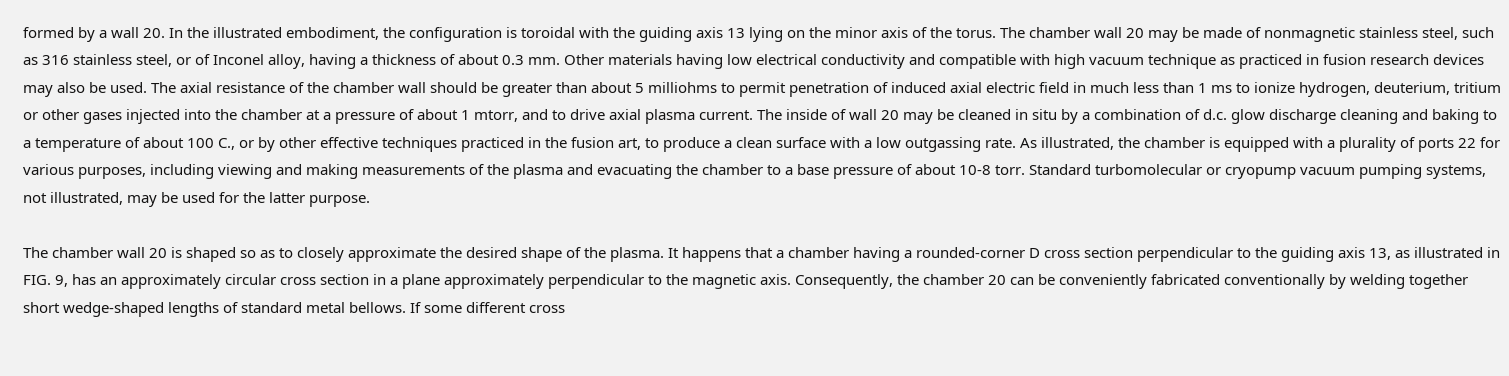formed by a wall 20. In the illustrated embodiment, the configuration is toroidal with the guiding axis 13 lying on the minor axis of the torus. The chamber wall 20 may be made of nonmagnetic stainless steel, such as 316 stainless steel, or of Inconel alloy, having a thickness of about 0.3 mm. Other materials having low electrical conductivity and compatible with high vacuum technique as practiced in fusion research devices may also be used. The axial resistance of the chamber wall should be greater than about 5 milliohms to permit penetration of induced axial electric field in much less than 1 ms to ionize hydrogen, deuterium, tritium or other gases injected into the chamber at a pressure of about 1 mtorr, and to drive axial plasma current. The inside of wall 20 may be cleaned in situ by a combination of d.c. glow discharge cleaning and baking to a temperature of about 100 C., or by other effective techniques practiced in the fusion art, to produce a clean surface with a low outgassing rate. As illustrated, the chamber is equipped with a plurality of ports 22 for various purposes, including viewing and making measurements of the plasma and evacuating the chamber to a base pressure of about 10-8 torr. Standard turbomolecular or cryopump vacuum pumping systems, not illustrated, may be used for the latter purpose.

The chamber wall 20 is shaped so as to closely approximate the desired shape of the plasma. It happens that a chamber having a rounded-corner D cross section perpendicular to the guiding axis 13, as illustrated in FIG. 9, has an approximately circular cross section in a plane approximately perpendicular to the magnetic axis. Consequently, the chamber 20 can be conveniently fabricated conventionally by welding together short wedge-shaped lengths of standard metal bellows. If some different cross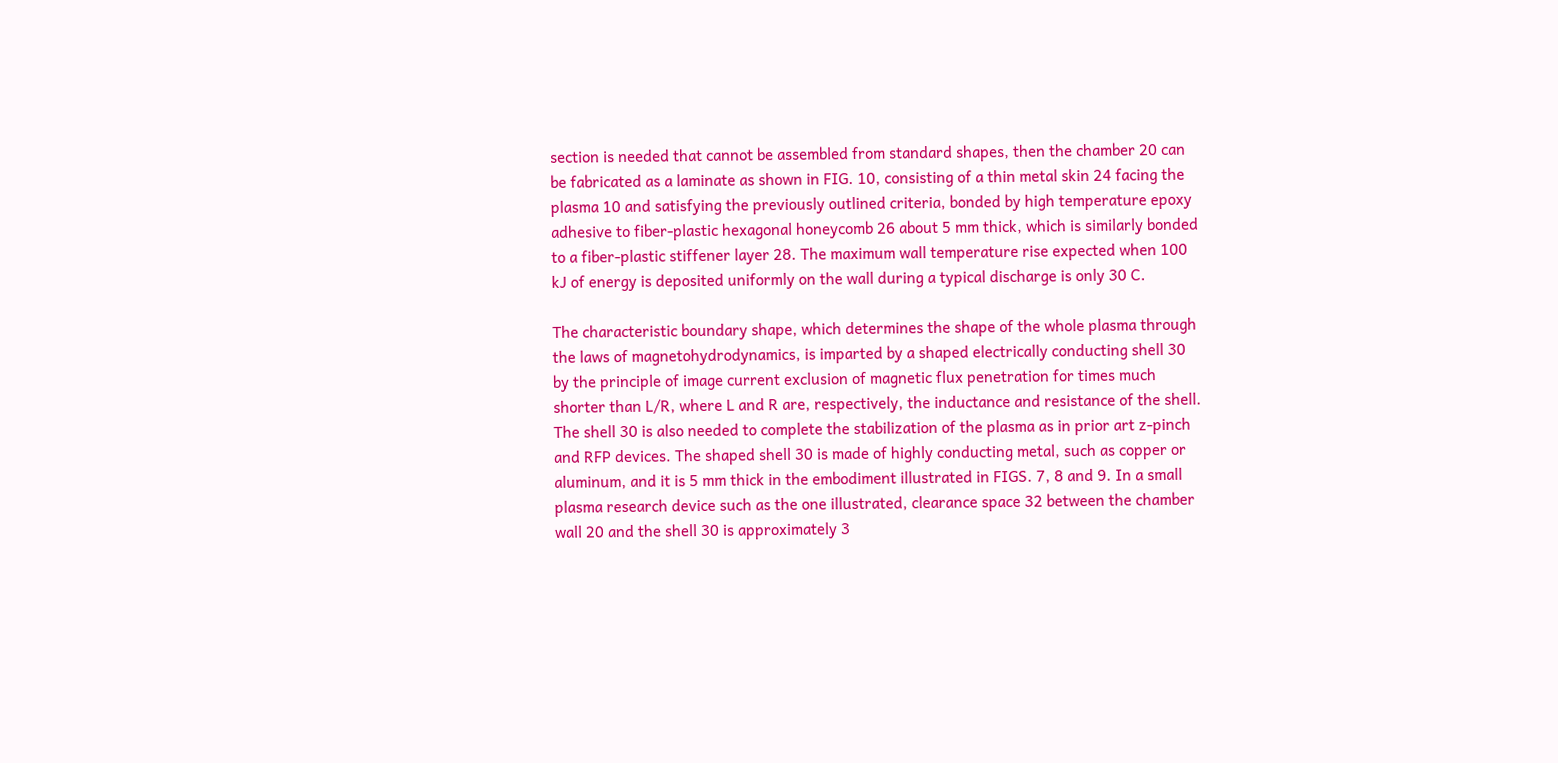section is needed that cannot be assembled from standard shapes, then the chamber 20 can be fabricated as a laminate as shown in FIG. 10, consisting of a thin metal skin 24 facing the plasma 10 and satisfying the previously outlined criteria, bonded by high temperature epoxy adhesive to fiber-plastic hexagonal honeycomb 26 about 5 mm thick, which is similarly bonded to a fiber-plastic stiffener layer 28. The maximum wall temperature rise expected when 100 kJ of energy is deposited uniformly on the wall during a typical discharge is only 30 C.

The characteristic boundary shape, which determines the shape of the whole plasma through the laws of magnetohydrodynamics, is imparted by a shaped electrically conducting shell 30 by the principle of image current exclusion of magnetic flux penetration for times much shorter than L/R, where L and R are, respectively, the inductance and resistance of the shell. The shell 30 is also needed to complete the stabilization of the plasma as in prior art z-pinch and RFP devices. The shaped shell 30 is made of highly conducting metal, such as copper or aluminum, and it is 5 mm thick in the embodiment illustrated in FIGS. 7, 8 and 9. In a small plasma research device such as the one illustrated, clearance space 32 between the chamber wall 20 and the shell 30 is approximately 3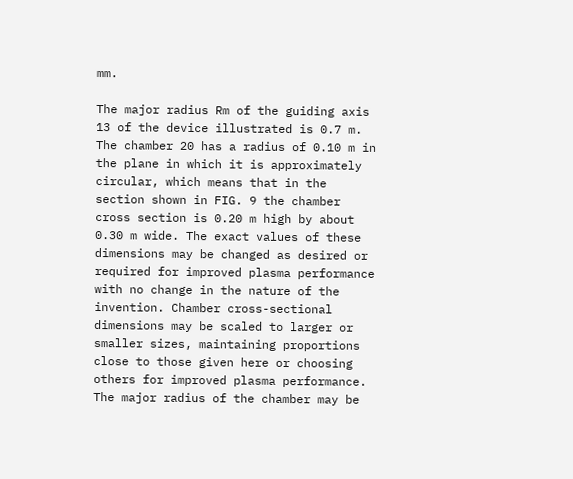mm.

The major radius Rm of the guiding axis 13 of the device illustrated is 0.7 m. The chamber 20 has a radius of 0.10 m in the plane in which it is approximately circular, which means that in the section shown in FIG. 9 the chamber cross section is 0.20 m high by about 0.30 m wide. The exact values of these dimensions may be changed as desired or required for improved plasma performance with no change in the nature of the invention. Chamber cross-sectional dimensions may be scaled to larger or smaller sizes, maintaining proportions close to those given here or choosing others for improved plasma performance. The major radius of the chamber may be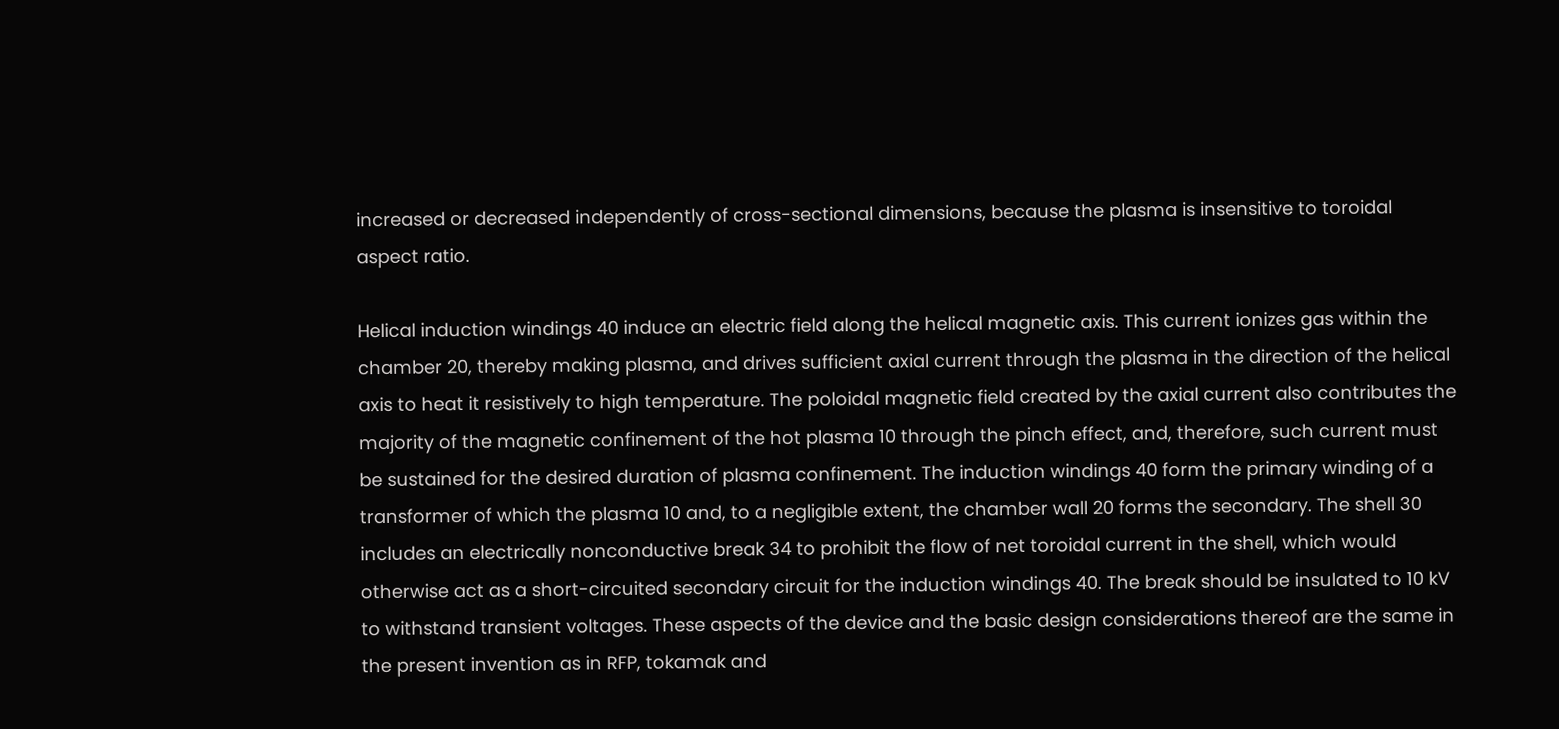increased or decreased independently of cross-sectional dimensions, because the plasma is insensitive to toroidal aspect ratio.

Helical induction windings 40 induce an electric field along the helical magnetic axis. This current ionizes gas within the chamber 20, thereby making plasma, and drives sufficient axial current through the plasma in the direction of the helical axis to heat it resistively to high temperature. The poloidal magnetic field created by the axial current also contributes the majority of the magnetic confinement of the hot plasma 10 through the pinch effect, and, therefore, such current must be sustained for the desired duration of plasma confinement. The induction windings 40 form the primary winding of a transformer of which the plasma 10 and, to a negligible extent, the chamber wall 20 forms the secondary. The shell 30 includes an electrically nonconductive break 34 to prohibit the flow of net toroidal current in the shell, which would otherwise act as a short-circuited secondary circuit for the induction windings 40. The break should be insulated to 10 kV to withstand transient voltages. These aspects of the device and the basic design considerations thereof are the same in the present invention as in RFP, tokamak and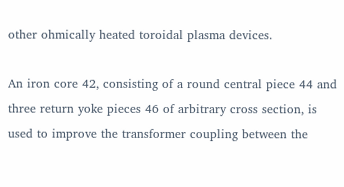other ohmically heated toroidal plasma devices.

An iron core 42, consisting of a round central piece 44 and three return yoke pieces 46 of arbitrary cross section, is used to improve the transformer coupling between the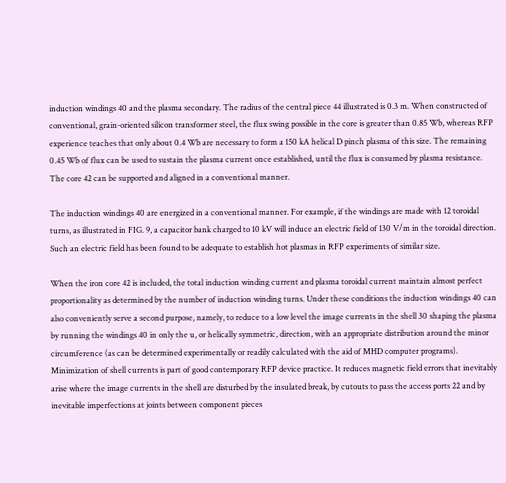induction windings 40 and the plasma secondary. The radius of the central piece 44 illustrated is 0.3 m. When constructed of conventional, grain-oriented silicon transformer steel, the flux swing possible in the core is greater than 0.85 Wb, whereas RFP experience teaches that only about 0.4 Wb are necessary to form a 150 kA helical D pinch plasma of this size. The remaining 0.45 Wb of flux can be used to sustain the plasma current once established, until the flux is consumed by plasma resistance. The core 42 can be supported and aligned in a conventional manner.

The induction windings 40 are energized in a conventional manner. For example, if the windings are made with 12 toroidal turns, as illustrated in FIG. 9, a capacitor bank charged to 10 kV will induce an electric field of 130 V/m in the toroidal direction. Such an electric field has been found to be adequate to establish hot plasmas in RFP experiments of similar size.

When the iron core 42 is included, the total induction winding current and plasma toroidal current maintain almost perfect proportionality as determined by the number of induction winding turns. Under these conditions the induction windings 40 can also conveniently serve a second purpose, namely, to reduce to a low level the image currents in the shell 30 shaping the plasma by running the windings 40 in only the u, or helically symmetric, direction, with an appropriate distribution around the minor circumference (as can be determined experimentally or readily calculated with the aid of MHD computer programs). Minimization of shell currents is part of good contemporary RFP device practice. It reduces magnetic field errors that inevitably arise where the image currents in the shell are disturbed by the insulated break, by cutouts to pass the access ports 22 and by inevitable imperfections at joints between component pieces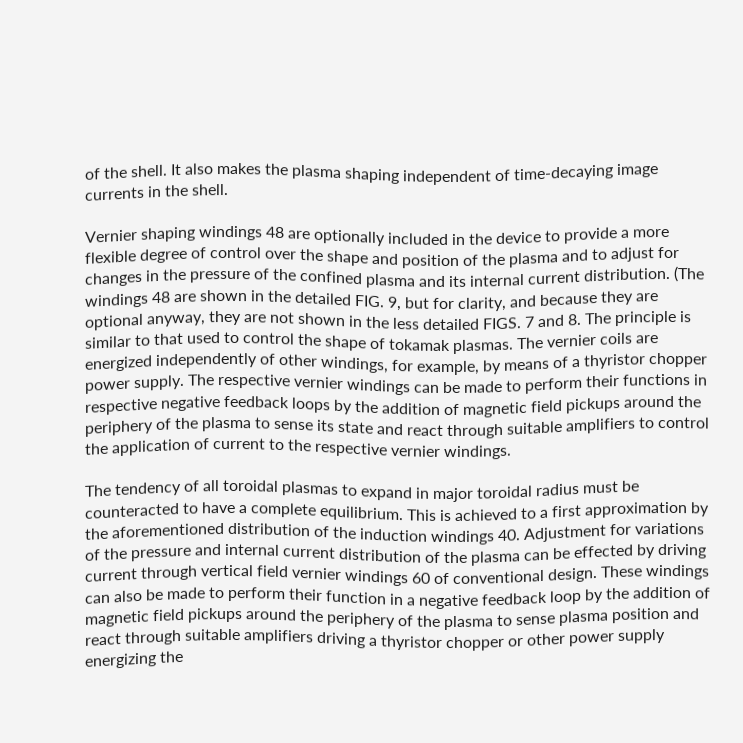of the shell. It also makes the plasma shaping independent of time-decaying image currents in the shell.

Vernier shaping windings 48 are optionally included in the device to provide a more flexible degree of control over the shape and position of the plasma and to adjust for changes in the pressure of the confined plasma and its internal current distribution. (The windings 48 are shown in the detailed FIG. 9, but for clarity, and because they are optional anyway, they are not shown in the less detailed FIGS. 7 and 8. The principle is similar to that used to control the shape of tokamak plasmas. The vernier coils are energized independently of other windings, for example, by means of a thyristor chopper power supply. The respective vernier windings can be made to perform their functions in respective negative feedback loops by the addition of magnetic field pickups around the periphery of the plasma to sense its state and react through suitable amplifiers to control the application of current to the respective vernier windings.

The tendency of all toroidal plasmas to expand in major toroidal radius must be counteracted to have a complete equilibrium. This is achieved to a first approximation by the aforementioned distribution of the induction windings 40. Adjustment for variations of the pressure and internal current distribution of the plasma can be effected by driving current through vertical field vernier windings 60 of conventional design. These windings can also be made to perform their function in a negative feedback loop by the addition of magnetic field pickups around the periphery of the plasma to sense plasma position and react through suitable amplifiers driving a thyristor chopper or other power supply energizing the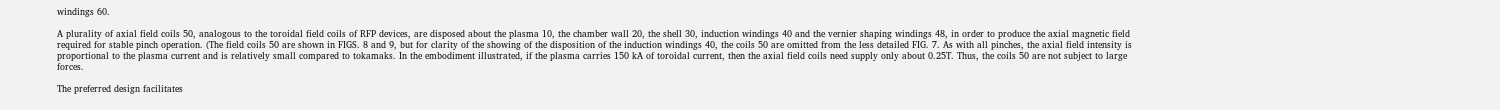windings 60.

A plurality of axial field coils 50, analogous to the toroidal field coils of RFP devices, are disposed about the plasma 10, the chamber wall 20, the shell 30, induction windings 40 and the vernier shaping windings 48, in order to produce the axial magnetic field required for stable pinch operation. (The field coils 50 are shown in FIGS. 8 and 9, but for clarity of the showing of the disposition of the induction windings 40, the coils 50 are omitted from the less detailed FIG. 7. As with all pinches, the axial field intensity is proportional to the plasma current and is relatively small compared to tokamaks. In the embodiment illustrated, if the plasma carries 150 kA of toroidal current, then the axial field coils need supply only about 0.25T. Thus, the coils 50 are not subject to large forces.

The preferred design facilitates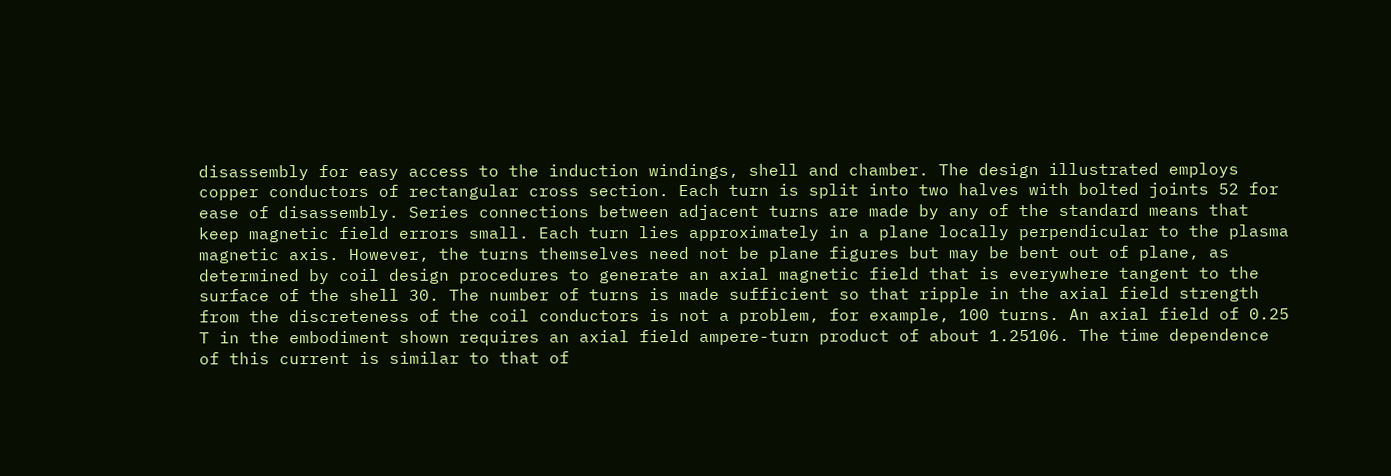disassembly for easy access to the induction windings, shell and chamber. The design illustrated employs copper conductors of rectangular cross section. Each turn is split into two halves with bolted joints 52 for ease of disassembly. Series connections between adjacent turns are made by any of the standard means that keep magnetic field errors small. Each turn lies approximately in a plane locally perpendicular to the plasma magnetic axis. However, the turns themselves need not be plane figures but may be bent out of plane, as determined by coil design procedures to generate an axial magnetic field that is everywhere tangent to the surface of the shell 30. The number of turns is made sufficient so that ripple in the axial field strength from the discreteness of the coil conductors is not a problem, for example, 100 turns. An axial field of 0.25 T in the embodiment shown requires an axial field ampere-turn product of about 1.25106. The time dependence of this current is similar to that of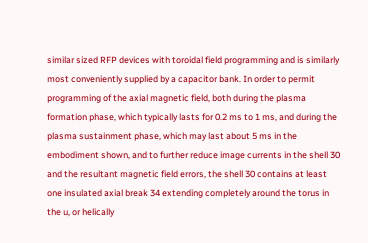similar sized RFP devices with toroidal field programming and is similarly most conveniently supplied by a capacitor bank. In order to permit programming of the axial magnetic field, both during the plasma formation phase, which typically lasts for 0.2 ms to 1 ms, and during the plasma sustainment phase, which may last about 5 ms in the embodiment shown, and to further reduce image currents in the shell 30 and the resultant magnetic field errors, the shell 30 contains at least one insulated axial break 34 extending completely around the torus in the u, or helically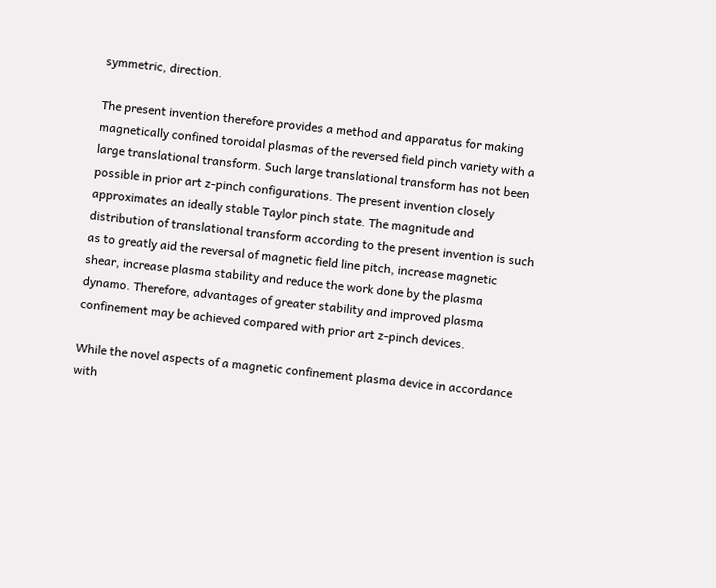symmetric, direction.

The present invention therefore provides a method and apparatus for making magnetically confined toroidal plasmas of the reversed field pinch variety with a large translational transform. Such large translational transform has not been possible in prior art z-pinch configurations. The present invention closely approximates an ideally stable Taylor pinch state. The magnitude and distribution of translational transform according to the present invention is such as to greatly aid the reversal of magnetic field line pitch, increase magnetic shear, increase plasma stability and reduce the work done by the plasma dynamo. Therefore, advantages of greater stability and improved plasma confinement may be achieved compared with prior art z-pinch devices.

While the novel aspects of a magnetic confinement plasma device in accordance with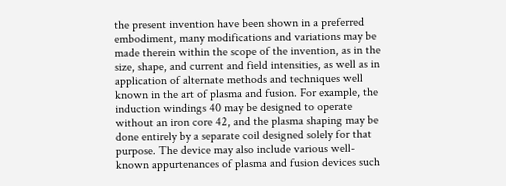the present invention have been shown in a preferred embodiment, many modifications and variations may be made therein within the scope of the invention, as in the size, shape, and current and field intensities, as well as in application of alternate methods and techniques well known in the art of plasma and fusion. For example, the induction windings 40 may be designed to operate without an iron core 42, and the plasma shaping may be done entirely by a separate coil designed solely for that purpose. The device may also include various well-known appurtenances of plasma and fusion devices such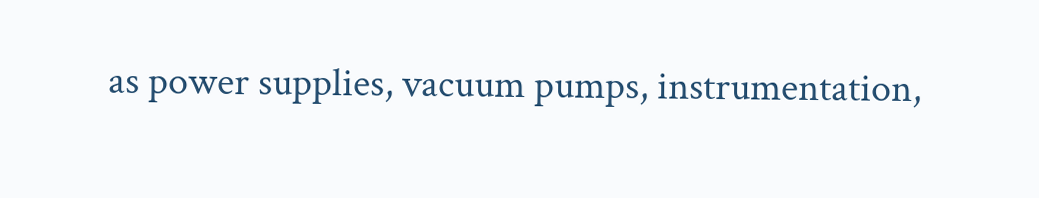as power supplies, vacuum pumps, instrumentation,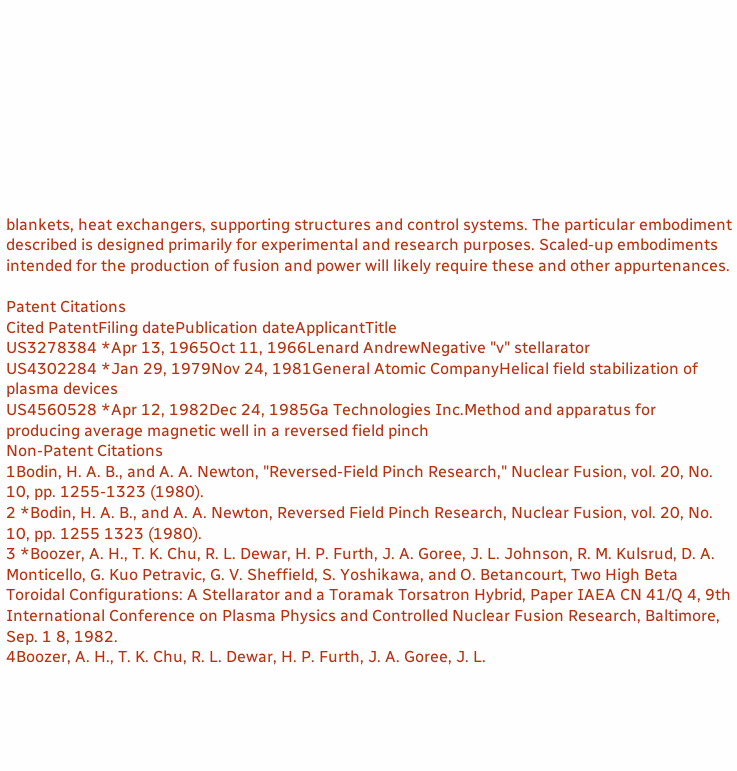blankets, heat exchangers, supporting structures and control systems. The particular embodiment described is designed primarily for experimental and research purposes. Scaled-up embodiments intended for the production of fusion and power will likely require these and other appurtenances.

Patent Citations
Cited PatentFiling datePublication dateApplicantTitle
US3278384 *Apr 13, 1965Oct 11, 1966Lenard AndrewNegative "v" stellarator
US4302284 *Jan 29, 1979Nov 24, 1981General Atomic CompanyHelical field stabilization of plasma devices
US4560528 *Apr 12, 1982Dec 24, 1985Ga Technologies Inc.Method and apparatus for producing average magnetic well in a reversed field pinch
Non-Patent Citations
1Bodin, H. A. B., and A. A. Newton, "Reversed-Field Pinch Research," Nuclear Fusion, vol. 20, No. 10, pp. 1255-1323 (1980).
2 *Bodin, H. A. B., and A. A. Newton, Reversed Field Pinch Research, Nuclear Fusion, vol. 20, No. 10, pp. 1255 1323 (1980).
3 *Boozer, A. H., T. K. Chu, R. L. Dewar, H. P. Furth, J. A. Goree, J. L. Johnson, R. M. Kulsrud, D. A. Monticello, G. Kuo Petravic, G. V. Sheffield, S. Yoshikawa, and O. Betancourt, Two High Beta Toroidal Configurations: A Stellarator and a Toramak Torsatron Hybrid, Paper IAEA CN 41/Q 4, 9th International Conference on Plasma Physics and Controlled Nuclear Fusion Research, Baltimore, Sep. 1 8, 1982.
4Boozer, A. H., T. K. Chu, R. L. Dewar, H. P. Furth, J. A. Goree, J. L.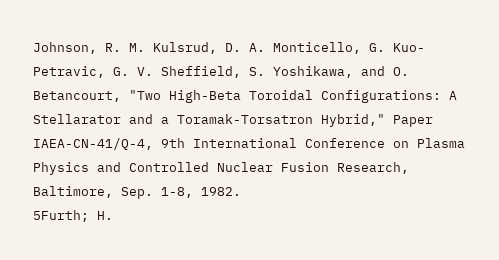Johnson, R. M. Kulsrud, D. A. Monticello, G. Kuo-Petravic, G. V. Sheffield, S. Yoshikawa, and O. Betancourt, "Two High-Beta Toroidal Configurations: A Stellarator and a Toramak-Torsatron Hybrid," Paper IAEA-CN-41/Q-4, 9th International Conference on Plasma Physics and Controlled Nuclear Fusion Research, Baltimore, Sep. 1-8, 1982.
5Furth; H.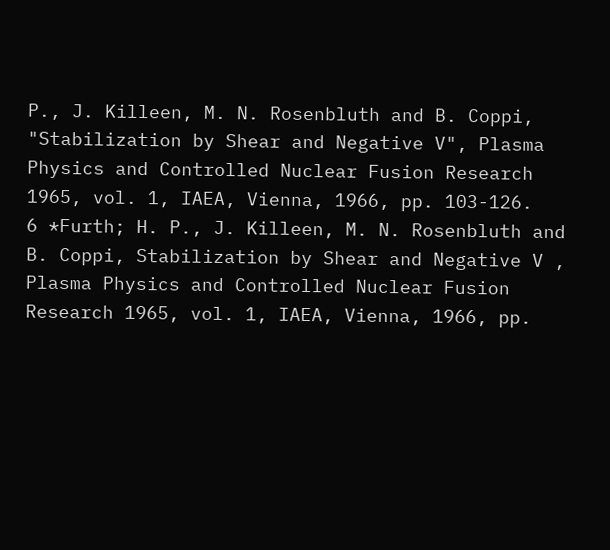P., J. Killeen, M. N. Rosenbluth and B. Coppi, "Stabilization by Shear and Negative V", Plasma Physics and Controlled Nuclear Fusion Research 1965, vol. 1, IAEA, Vienna, 1966, pp. 103-126.
6 *Furth; H. P., J. Killeen, M. N. Rosenbluth and B. Coppi, Stabilization by Shear and Negative V , Plasma Physics and Controlled Nuclear Fusion Research 1965, vol. 1, IAEA, Vienna, 1966, pp.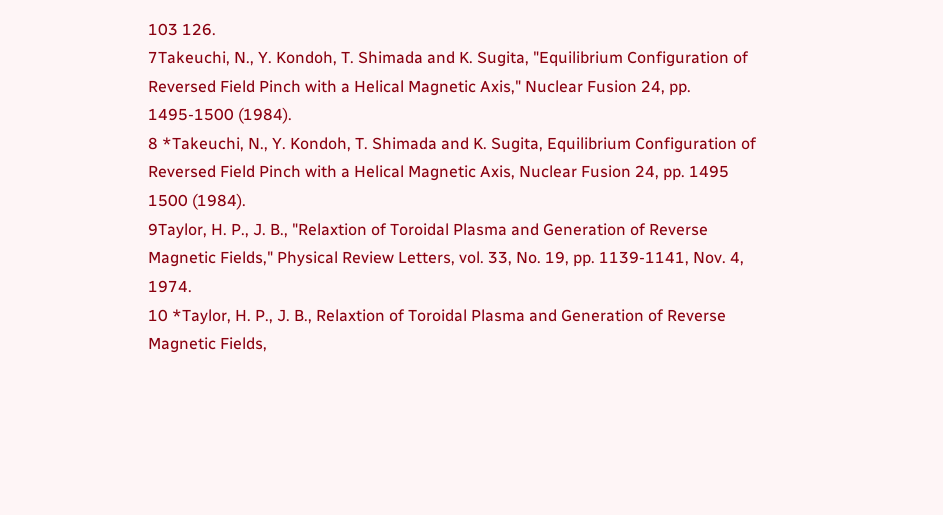103 126.
7Takeuchi, N., Y. Kondoh, T. Shimada and K. Sugita, "Equilibrium Configuration of Reversed Field Pinch with a Helical Magnetic Axis," Nuclear Fusion 24, pp. 1495-1500 (1984).
8 *Takeuchi, N., Y. Kondoh, T. Shimada and K. Sugita, Equilibrium Configuration of Reversed Field Pinch with a Helical Magnetic Axis, Nuclear Fusion 24, pp. 1495 1500 (1984).
9Taylor, H. P., J. B., "Relaxtion of Toroidal Plasma and Generation of Reverse Magnetic Fields," Physical Review Letters, vol. 33, No. 19, pp. 1139-1141, Nov. 4, 1974.
10 *Taylor, H. P., J. B., Relaxtion of Toroidal Plasma and Generation of Reverse Magnetic Fields,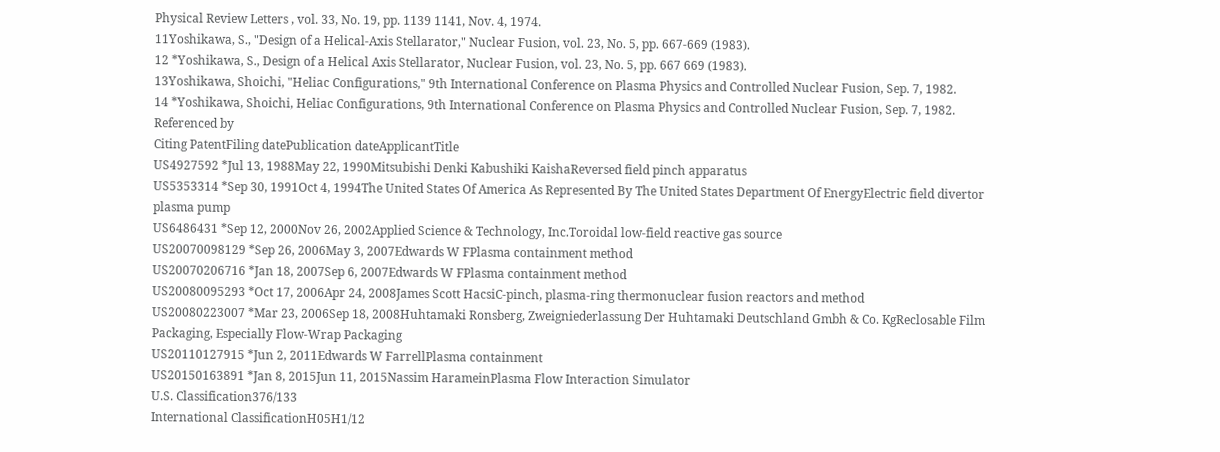Physical Review Letters , vol. 33, No. 19, pp. 1139 1141, Nov. 4, 1974.
11Yoshikawa, S., "Design of a Helical-Axis Stellarator," Nuclear Fusion, vol. 23, No. 5, pp. 667-669 (1983).
12 *Yoshikawa, S., Design of a Helical Axis Stellarator, Nuclear Fusion, vol. 23, No. 5, pp. 667 669 (1983).
13Yoshikawa, Shoichi, "Heliac Configurations," 9th International Conference on Plasma Physics and Controlled Nuclear Fusion, Sep. 7, 1982.
14 *Yoshikawa, Shoichi, Heliac Configurations, 9th International Conference on Plasma Physics and Controlled Nuclear Fusion, Sep. 7, 1982.
Referenced by
Citing PatentFiling datePublication dateApplicantTitle
US4927592 *Jul 13, 1988May 22, 1990Mitsubishi Denki Kabushiki KaishaReversed field pinch apparatus
US5353314 *Sep 30, 1991Oct 4, 1994The United States Of America As Represented By The United States Department Of EnergyElectric field divertor plasma pump
US6486431 *Sep 12, 2000Nov 26, 2002Applied Science & Technology, Inc.Toroidal low-field reactive gas source
US20070098129 *Sep 26, 2006May 3, 2007Edwards W FPlasma containment method
US20070206716 *Jan 18, 2007Sep 6, 2007Edwards W FPlasma containment method
US20080095293 *Oct 17, 2006Apr 24, 2008James Scott HacsiC-pinch, plasma-ring thermonuclear fusion reactors and method
US20080223007 *Mar 23, 2006Sep 18, 2008Huhtamaki Ronsberg, Zweigniederlassung Der Huhtamaki Deutschland Gmbh & Co. KgReclosable Film Packaging, Especially Flow-Wrap Packaging
US20110127915 *Jun 2, 2011Edwards W FarrellPlasma containment
US20150163891 *Jan 8, 2015Jun 11, 2015Nassim HarameinPlasma Flow Interaction Simulator
U.S. Classification376/133
International ClassificationH05H1/12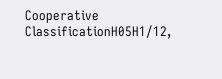Cooperative ClassificationH05H1/12,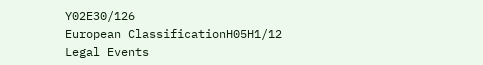Y02E30/126
European ClassificationH05H1/12
Legal Events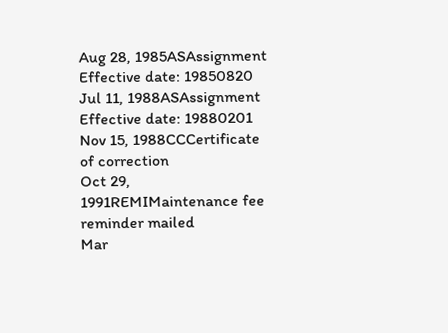Aug 28, 1985ASAssignment
Effective date: 19850820
Jul 11, 1988ASAssignment
Effective date: 19880201
Nov 15, 1988CCCertificate of correction
Oct 29, 1991REMIMaintenance fee reminder mailed
Mar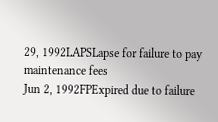29, 1992LAPSLapse for failure to pay maintenance fees
Jun 2, 1992FPExpired due to failure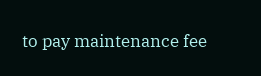to pay maintenance fee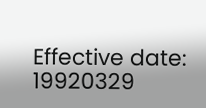Effective date: 19920329